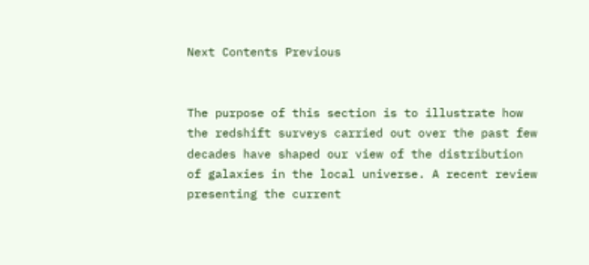Next Contents Previous


The purpose of this section is to illustrate how the redshift surveys carried out over the past few decades have shaped our view of the distribution of galaxies in the local universe. A recent review presenting the current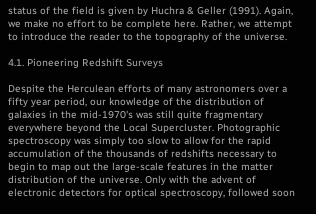status of the field is given by Huchra & Geller (1991). Again, we make no effort to be complete here. Rather, we attempt to introduce the reader to the topography of the universe.

4.1. Pioneering Redshift Surveys

Despite the Herculean efforts of many astronomers over a fifty year period, our knowledge of the distribution of galaxies in the mid-1970's was still quite fragmentary everywhere beyond the Local Supercluster. Photographic spectroscopy was simply too slow to allow for the rapid accumulation of the thousands of redshifts necessary to begin to map out the large-scale features in the matter distribution of the universe. Only with the advent of electronic detectors for optical spectroscopy, followed soon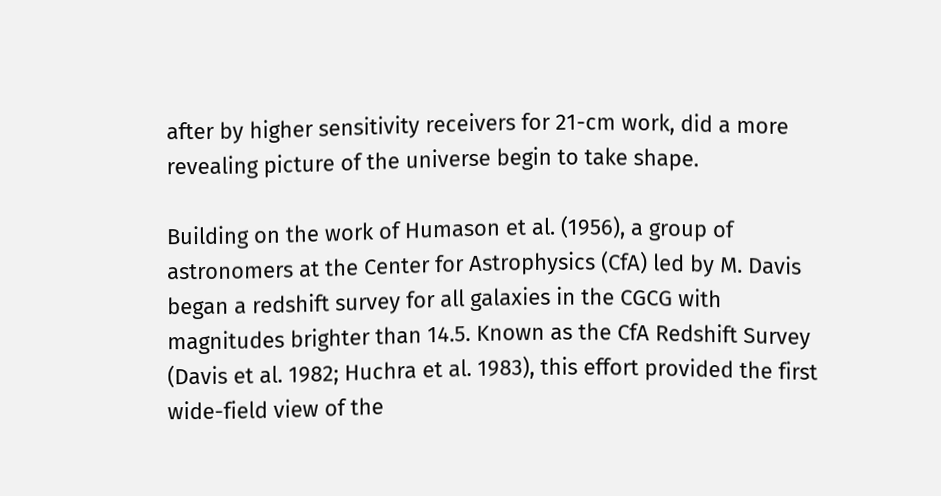after by higher sensitivity receivers for 21-cm work, did a more revealing picture of the universe begin to take shape.

Building on the work of Humason et al. (1956), a group of astronomers at the Center for Astrophysics (CfA) led by M. Davis began a redshift survey for all galaxies in the CGCG with magnitudes brighter than 14.5. Known as the CfA Redshift Survey (Davis et al. 1982; Huchra et al. 1983), this effort provided the first wide-field view of the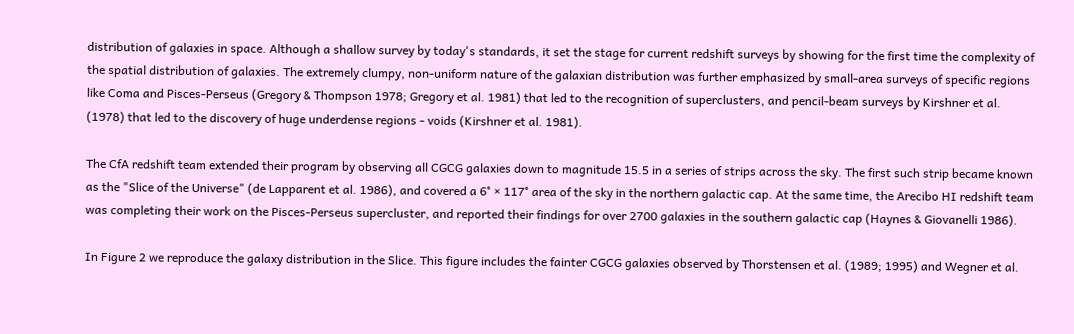distribution of galaxies in space. Although a shallow survey by today's standards, it set the stage for current redshift surveys by showing for the first time the complexity of the spatial distribution of galaxies. The extremely clumpy, non-uniform nature of the galaxian distribution was further emphasized by small-area surveys of specific regions like Coma and Pisces-Perseus (Gregory & Thompson 1978; Gregory et al. 1981) that led to the recognition of superclusters, and pencil-beam surveys by Kirshner et al. (1978) that led to the discovery of huge underdense regions - voids (Kirshner et al. 1981).

The CfA redshift team extended their program by observing all CGCG galaxies down to magnitude 15.5 in a series of strips across the sky. The first such strip became known as the "Slice of the Universe" (de Lapparent et al. 1986), and covered a 6° × 117° area of the sky in the northern galactic cap. At the same time, the Arecibo HI redshift team was completing their work on the Pisces-Perseus supercluster, and reported their findings for over 2700 galaxies in the southern galactic cap (Haynes & Giovanelli 1986).

In Figure 2 we reproduce the galaxy distribution in the Slice. This figure includes the fainter CGCG galaxies observed by Thorstensen et al. (1989; 1995) and Wegner et al.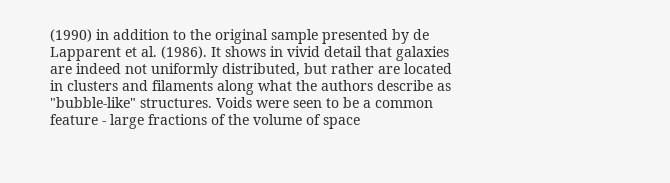(1990) in addition to the original sample presented by de Lapparent et al. (1986). It shows in vivid detail that galaxies are indeed not uniformly distributed, but rather are located in clusters and filaments along what the authors describe as "bubble-like" structures. Voids were seen to be a common feature - large fractions of the volume of space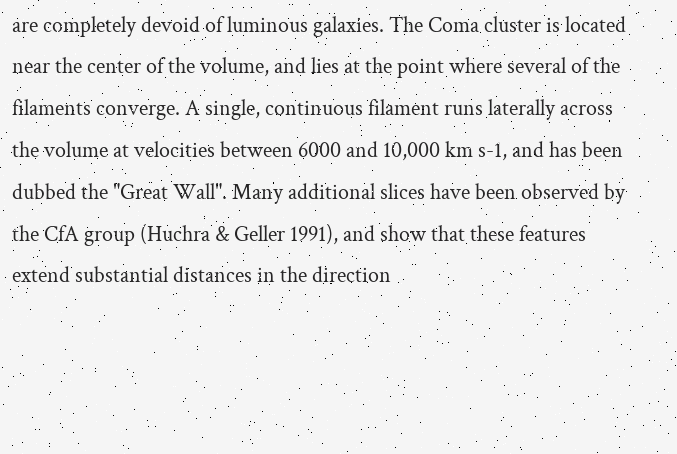are completely devoid of luminous galaxies. The Coma cluster is located near the center of the volume, and lies at the point where several of the filaments converge. A single, continuous filament runs laterally across the volume at velocities between 6000 and 10,000 km s-1, and has been dubbed the "Great Wall". Many additional slices have been observed by the CfA group (Huchra & Geller 1991), and show that these features extend substantial distances in the direction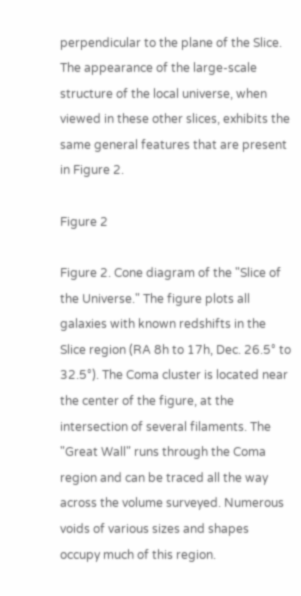perpendicular to the plane of the Slice. The appearance of the large-scale structure of the local universe, when viewed in these other slices, exhibits the same general features that are present in Figure 2.

Figure 2

Figure 2. Cone diagram of the "Slice of the Universe." The figure plots all galaxies with known redshifts in the Slice region (RA 8h to 17h, Dec. 26.5° to 32.5°). The Coma cluster is located near the center of the figure, at the intersection of several filaments. The "Great Wall" runs through the Coma region and can be traced all the way across the volume surveyed. Numerous voids of various sizes and shapes occupy much of this region.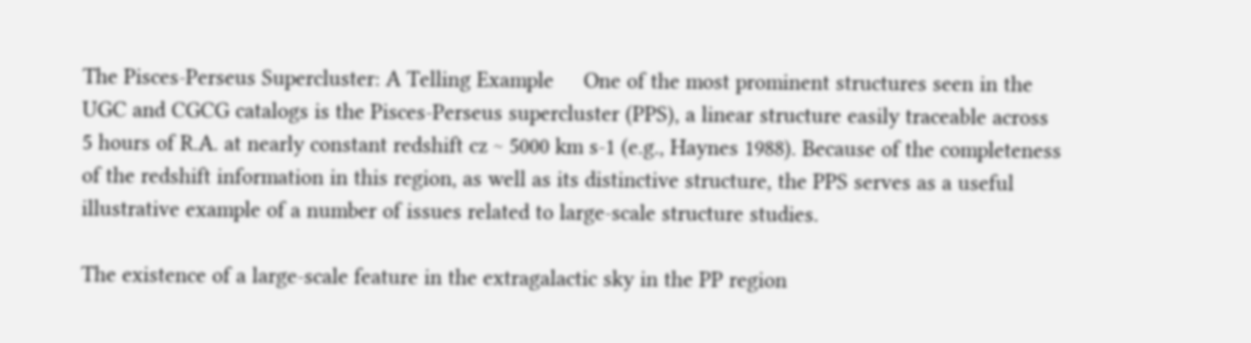The Pisces-Perseus Supercluster: A Telling Example     One of the most prominent structures seen in the UGC and CGCG catalogs is the Pisces-Perseus supercluster (PPS), a linear structure easily traceable across 5 hours of R.A. at nearly constant redshift cz ~ 5000 km s-1 (e.g., Haynes 1988). Because of the completeness of the redshift information in this region, as well as its distinctive structure, the PPS serves as a useful illustrative example of a number of issues related to large-scale structure studies.

The existence of a large-scale feature in the extragalactic sky in the PP region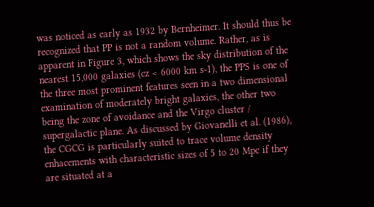was noticed as early as 1932 by Bernheimer. It should thus be recognized that PP is not a random volume. Rather, as is apparent in Figure 3, which shows the sky distribution of the nearest 15,000 galaxies (cz < 6000 km s-1), the PPS is one of the three most prominent features seen in a two dimensional examination of moderately bright galaxies, the other two being the zone of avoidance and the Virgo cluster / supergalactic plane. As discussed by Giovanelli et al. (1986), the CGCG is particularly suited to trace volume density enhacements with characteristic sizes of 5 to 20 Mpc if they are situated at a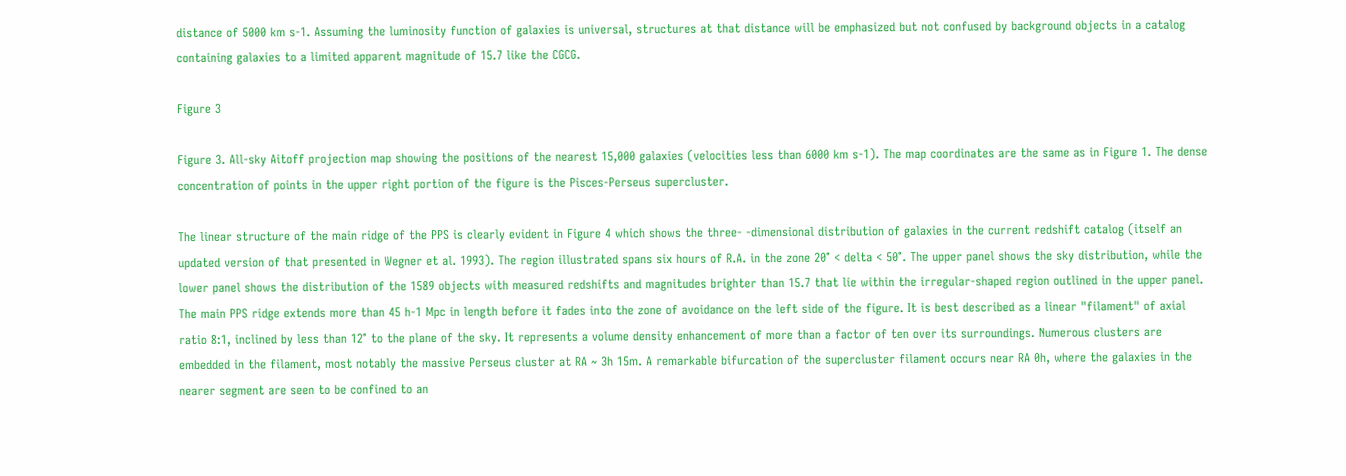distance of 5000 km s-1. Assuming the luminosity function of galaxies is universal, structures at that distance will be emphasized but not confused by background objects in a catalog containing galaxies to a limited apparent magnitude of 15.7 like the CGCG.

Figure 3

Figure 3. All-sky Aitoff projection map showing the positions of the nearest 15,000 galaxies (velocities less than 6000 km s-1). The map coordinates are the same as in Figure 1. The dense concentration of points in the upper right portion of the figure is the Pisces-Perseus supercluster.

The linear structure of the main ridge of the PPS is clearly evident in Figure 4 which shows the three- -dimensional distribution of galaxies in the current redshift catalog (itself an updated version of that presented in Wegner et al. 1993). The region illustrated spans six hours of R.A. in the zone 20° < delta < 50°. The upper panel shows the sky distribution, while the lower panel shows the distribution of the 1589 objects with measured redshifts and magnitudes brighter than 15.7 that lie within the irregular-shaped region outlined in the upper panel. The main PPS ridge extends more than 45 h-1 Mpc in length before it fades into the zone of avoidance on the left side of the figure. It is best described as a linear "filament" of axial ratio 8:1, inclined by less than 12° to the plane of the sky. It represents a volume density enhancement of more than a factor of ten over its surroundings. Numerous clusters are embedded in the filament, most notably the massive Perseus cluster at RA ~ 3h 15m. A remarkable bifurcation of the supercluster filament occurs near RA 0h, where the galaxies in the nearer segment are seen to be confined to an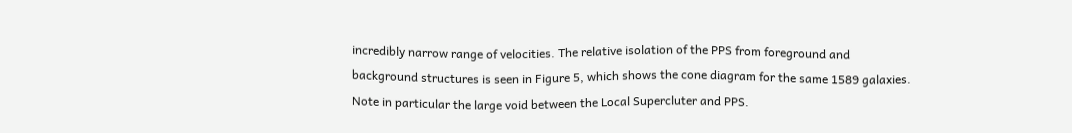incredibly narrow range of velocities. The relative isolation of the PPS from foreground and background structures is seen in Figure 5, which shows the cone diagram for the same 1589 galaxies. Note in particular the large void between the Local Supercluter and PPS.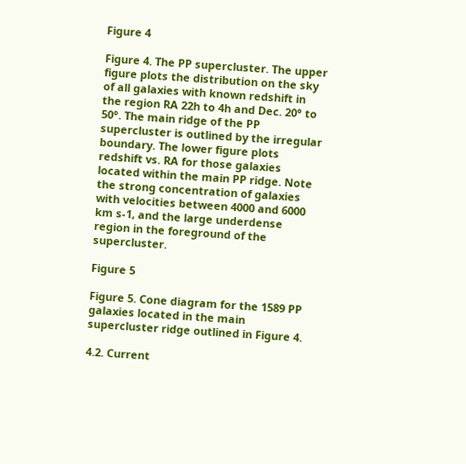Figure 4

Figure 4. The PP supercluster. The upper figure plots the distribution on the sky of all galaxies with known redshift in the region RA 22h to 4h and Dec. 20° to 50°. The main ridge of the PP supercluster is outlined by the irregular boundary. The lower figure plots redshift vs. RA for those galaxies located within the main PP ridge. Note the strong concentration of galaxies with velocities between 4000 and 6000 km s-1, and the large underdense region in the foreground of the supercluster.

Figure 5

Figure 5. Cone diagram for the 1589 PP galaxies located in the main supercluster ridge outlined in Figure 4.

4.2. Current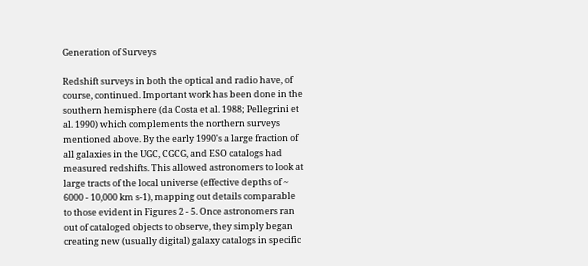Generation of Surveys

Redshift surveys in both the optical and radio have, of course, continued. Important work has been done in the southern hemisphere (da Costa et al. 1988; Pellegrini et al. 1990) which complements the northern surveys mentioned above. By the early 1990's a large fraction of all galaxies in the UGC, CGCG, and ESO catalogs had measured redshifts. This allowed astronomers to look at large tracts of the local universe (effective depths of ~ 6000 - 10,000 km s-1), mapping out details comparable to those evident in Figures 2 - 5. Once astronomers ran out of cataloged objects to observe, they simply began creating new (usually digital) galaxy catalogs in specific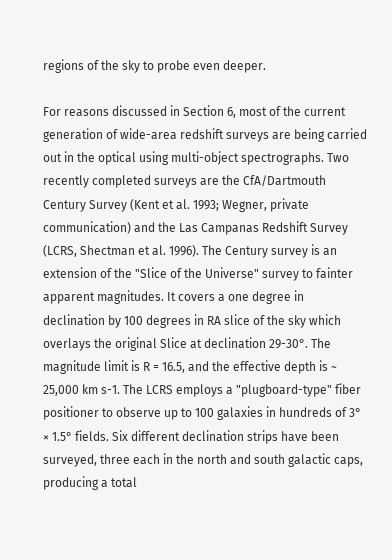regions of the sky to probe even deeper.

For reasons discussed in Section 6, most of the current generation of wide-area redshift surveys are being carried out in the optical using multi-object spectrographs. Two recently completed surveys are the CfA/Dartmouth Century Survey (Kent et al. 1993; Wegner, private communication) and the Las Campanas Redshift Survey (LCRS, Shectman et al. 1996). The Century survey is an extension of the "Slice of the Universe" survey to fainter apparent magnitudes. It covers a one degree in declination by 100 degrees in RA slice of the sky which overlays the original Slice at declination 29-30°. The magnitude limit is R = 16.5, and the effective depth is ~ 25,000 km s-1. The LCRS employs a "plugboard-type" fiber positioner to observe up to 100 galaxies in hundreds of 3° × 1.5° fields. Six different declination strips have been surveyed, three each in the north and south galactic caps, producing a total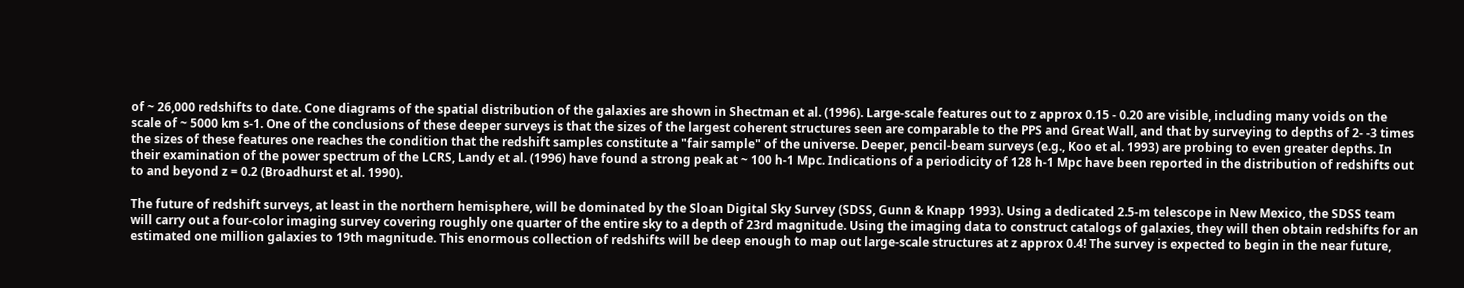of ~ 26,000 redshifts to date. Cone diagrams of the spatial distribution of the galaxies are shown in Shectman et al. (1996). Large-scale features out to z approx 0.15 - 0.20 are visible, including many voids on the scale of ~ 5000 km s-1. One of the conclusions of these deeper surveys is that the sizes of the largest coherent structures seen are comparable to the PPS and Great Wall, and that by surveying to depths of 2- -3 times the sizes of these features one reaches the condition that the redshift samples constitute a "fair sample" of the universe. Deeper, pencil-beam surveys (e.g., Koo et al. 1993) are probing to even greater depths. In their examination of the power spectrum of the LCRS, Landy et al. (1996) have found a strong peak at ~ 100 h-1 Mpc. Indications of a periodicity of 128 h-1 Mpc have been reported in the distribution of redshifts out to and beyond z = 0.2 (Broadhurst et al. 1990).

The future of redshift surveys, at least in the northern hemisphere, will be dominated by the Sloan Digital Sky Survey (SDSS, Gunn & Knapp 1993). Using a dedicated 2.5-m telescope in New Mexico, the SDSS team will carry out a four-color imaging survey covering roughly one quarter of the entire sky to a depth of 23rd magnitude. Using the imaging data to construct catalogs of galaxies, they will then obtain redshifts for an estimated one million galaxies to 19th magnitude. This enormous collection of redshifts will be deep enough to map out large-scale structures at z approx 0.4! The survey is expected to begin in the near future,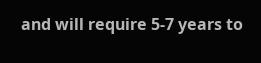and will require 5-7 years to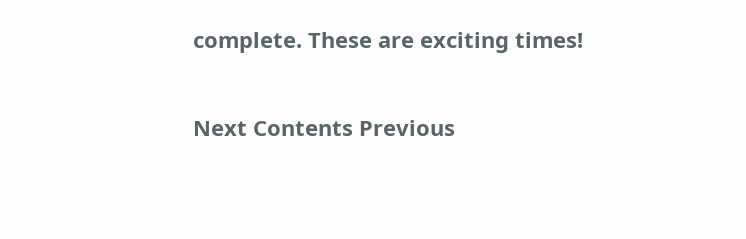complete. These are exciting times!

Next Contents Previous